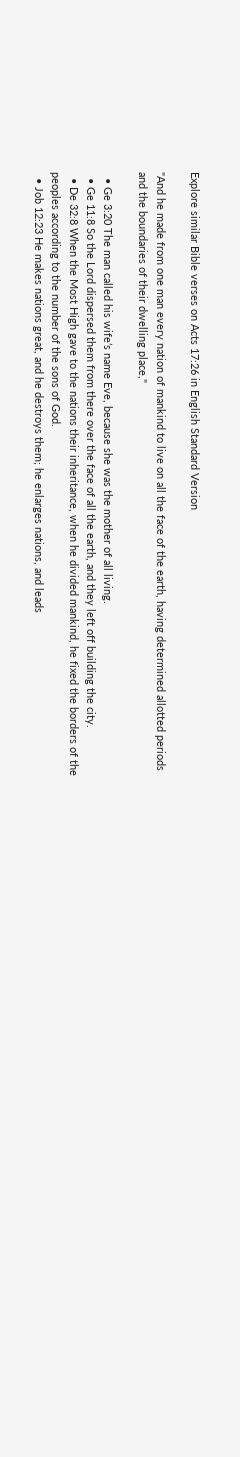Explore similar Bible verses on Acts 17:26 in English Standard Version

"And he made from one man every nation of mankind to live on all the face of the earth, having determined allotted periods and the boundaries of their dwelling place,"

  • Ge 3:20 The man called his wife’s name Eve, because she was the mother of all living.
  • Ge 11:8 So the Lord dispersed them from there over the face of all the earth, and they left off building the city.
  • De 32:8 When the Most High gave to the nations their inheritance, when he divided mankind, he fixed the borders of the peoples according to the number of the sons of God.
  • Job 12:23 He makes nations great, and he destroys them; he enlarges nations, and leads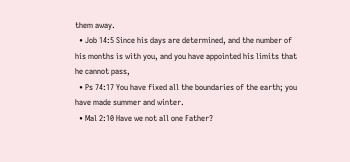them away.
  • Job 14:5 Since his days are determined, and the number of his months is with you, and you have appointed his limits that he cannot pass,
  • Ps 74:17 You have fixed all the boundaries of the earth; you have made summer and winter.
  • Mal 2:10 Have we not all one Father?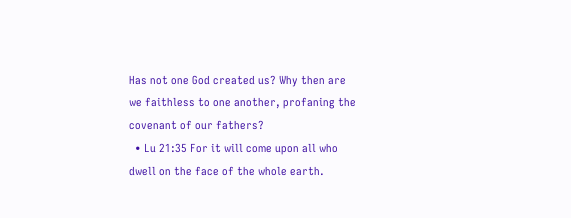Has not one God created us? Why then are we faithless to one another, profaning the covenant of our fathers?
  • Lu 21:35 For it will come upon all who dwell on the face of the whole earth.